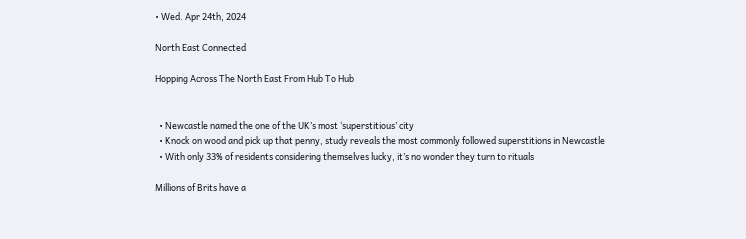• Wed. Apr 24th, 2024

North East Connected

Hopping Across The North East From Hub To Hub


  • Newcastle named the one of the UK’s most ‘superstitious’ city
  • Knock on wood and pick up that penny, study reveals the most commonly followed superstitions in Newcastle
  • With only 33% of residents considering themselves lucky, it’s no wonder they turn to rituals

Millions of Brits have a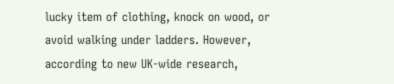lucky item of clothing, knock on wood, or avoid walking under ladders. However, according to new UK-wide research,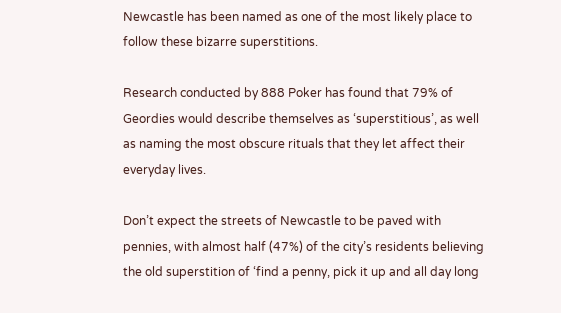Newcastle has been named as one of the most likely place to follow these bizarre superstitions.

Research conducted by 888 Poker has found that 79% of Geordies would describe themselves as ‘superstitious’, as well as naming the most obscure rituals that they let affect their everyday lives.

Don’t expect the streets of Newcastle to be paved with pennies, with almost half (47%) of the city’s residents believing the old superstition of ‘find a penny, pick it up and all day long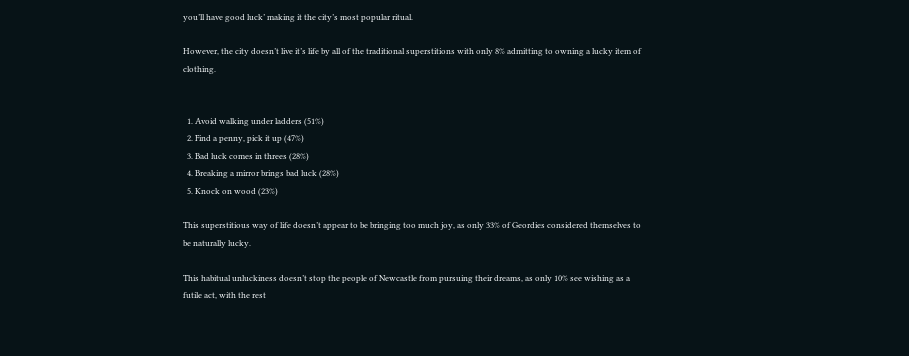you’ll have good luck’ making it the city’s most popular ritual.

However, the city doesn’t live it’s life by all of the traditional superstitions with only 8% admitting to owning a lucky item of clothing.


  1. Avoid walking under ladders (51%)
  2. Find a penny, pick it up (47%)
  3. Bad luck comes in threes (28%)
  4. Breaking a mirror brings bad luck (28%)
  5. Knock on wood (23%)

This superstitious way of life doesn’t appear to be bringing too much joy, as only 33% of Geordies considered themselves to be naturally lucky.

This habitual unluckiness doesn’t stop the people of Newcastle from pursuing their dreams, as only 10% see wishing as a futile act, with the rest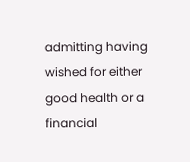admitting having wished for either good health or a financial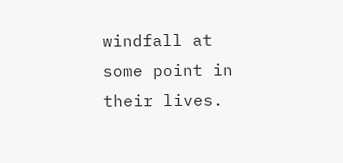windfall at some point in their lives.